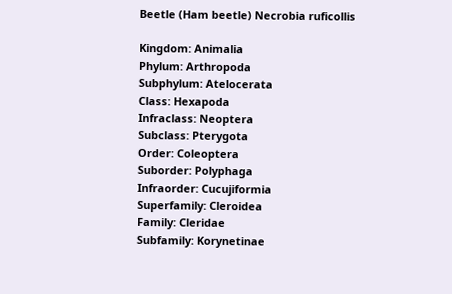Beetle (Ham beetle) Necrobia ruficollis

Kingdom: Animalia
Phylum: Arthropoda
Subphylum: Atelocerata
Class: Hexapoda
Infraclass: Neoptera
Subclass: Pterygota
Order: Coleoptera
Suborder: Polyphaga
Infraorder: Cucujiformia
Superfamily: Cleroidea
Family: Cleridae
Subfamily: Korynetinae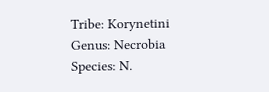Tribe: Korynetini
Genus: Necrobia
Species: N.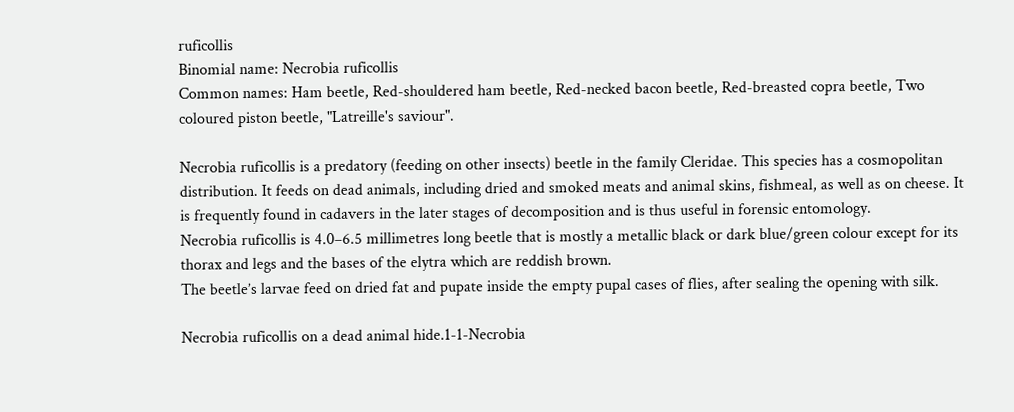ruficollis
Binomial name: Necrobia ruficollis
Common names: Ham beetle, Red-shouldered ham beetle, Red-necked bacon beetle, Red-breasted copra beetle, Two coloured piston beetle, "Latreille's saviour".

Necrobia ruficollis is a predatory (feeding on other insects) beetle in the family Cleridae. This species has a cosmopolitan distribution. It feeds on dead animals, including dried and smoked meats and animal skins, fishmeal, as well as on cheese. It is frequently found in cadavers in the later stages of decomposition and is thus useful in forensic entomology.
Necrobia ruficollis is 4.0–6.5 millimetres long beetle that is mostly a metallic black or dark blue/green colour except for its thorax and legs and the bases of the elytra which are reddish brown.
The beetle’s larvae feed on dried fat and pupate inside the empty pupal cases of flies, after sealing the opening with silk.

Necrobia ruficollis on a dead animal hide.1-1-Necrobia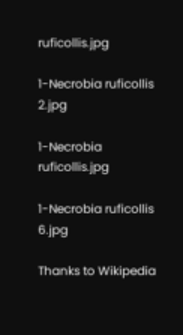ruficollis.jpg

1-Necrobia ruficollis 2.jpg

1-Necrobia ruficollis.jpg

1-Necrobia ruficollis 6.jpg

Thanks to Wikipedia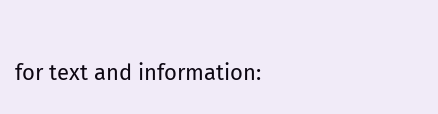for text and information: